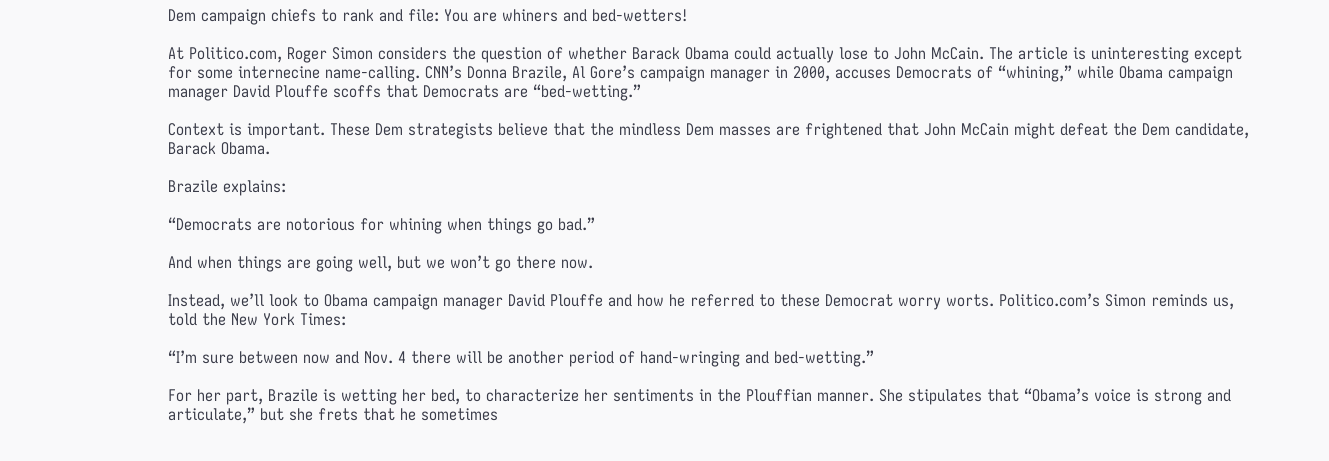Dem campaign chiefs to rank and file: You are whiners and bed-wetters!

At Politico.com, Roger Simon considers the question of whether Barack Obama could actually lose to John McCain. The article is uninteresting except for some internecine name-calling. CNN’s Donna Brazile, Al Gore’s campaign manager in 2000, accuses Democrats of “whining,” while Obama campaign manager David Plouffe scoffs that Democrats are “bed-wetting.”

Context is important. These Dem strategists believe that the mindless Dem masses are frightened that John McCain might defeat the Dem candidate, Barack Obama.

Brazile explains:

“Democrats are notorious for whining when things go bad.”

And when things are going well, but we won’t go there now.

Instead, we’ll look to Obama campaign manager David Plouffe and how he referred to these Democrat worry worts. Politico.com’s Simon reminds us, told the New York Times:

“I’m sure between now and Nov. 4 there will be another period of hand-wringing and bed-wetting.”

For her part, Brazile is wetting her bed, to characterize her sentiments in the Plouffian manner. She stipulates that “Obama’s voice is strong and articulate,” but she frets that he sometimes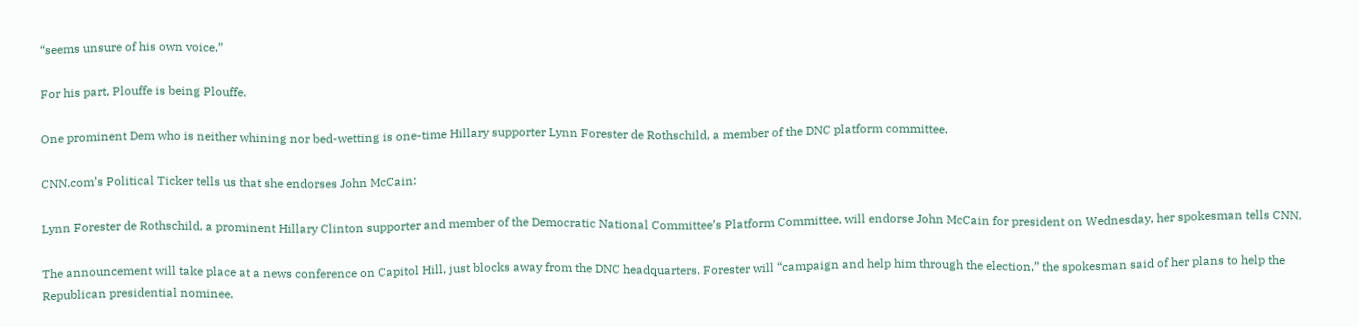“seems unsure of his own voice.”

For his part, Plouffe is being Plouffe.

One prominent Dem who is neither whining nor bed-wetting is one-time Hillary supporter Lynn Forester de Rothschild, a member of the DNC platform committee.

CNN.com’s Political Ticker tells us that she endorses John McCain:

Lynn Forester de Rothschild, a prominent Hillary Clinton supporter and member of the Democratic National Committee’s Platform Committee, will endorse John McCain for president on Wednesday, her spokesman tells CNN.

The announcement will take place at a news conference on Capitol Hill, just blocks away from the DNC headquarters. Forester will “campaign and help him through the election,” the spokesman said of her plans to help the Republican presidential nominee.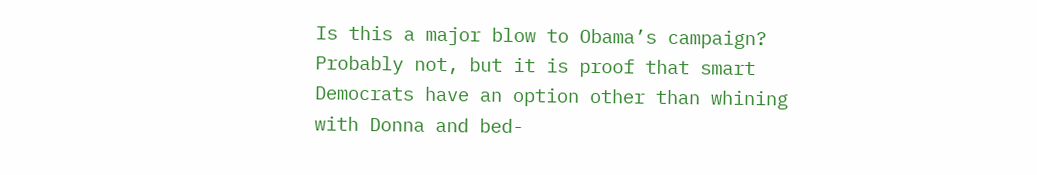Is this a major blow to Obama’s campaign? Probably not, but it is proof that smart Democrats have an option other than whining with Donna and bed-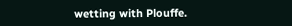wetting with Plouffe.